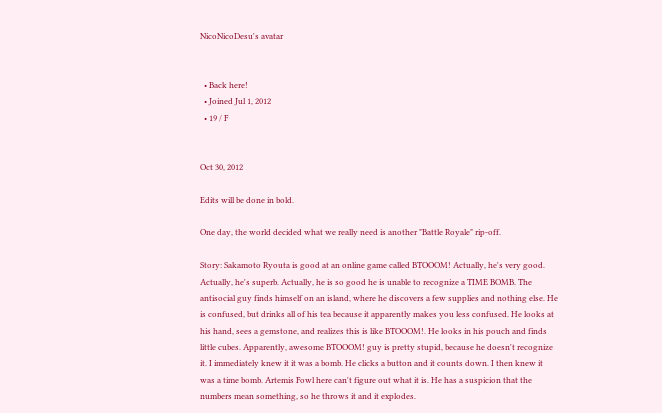NicoNicoDesu's avatar


  • Back here!
  • Joined Jul 1, 2012
  • 19 / F


Oct 30, 2012

Edits will be done in bold.

One day, the world decided what we really need is another "Battle Royale" rip-off.

Story: Sakamoto Ryouta is good at an online game called BTOOOM! Actually, he's very good. Actually, he's superb. Actually, he is so good he is unable to recognize a TIME BOMB. The antisocial guy finds himself on an island, where he discovers a few supplies and nothing else. He is confused, but drinks all of his tea because it apparently makes you less confused. He looks at his hand, sees a gemstone, and realizes this is like BTOOOM!. He looks in his pouch and finds little cubes. Apparently, awesome BTOOOM! guy is pretty stupid, because he doesn't recognize it. I immediately knew it it was a bomb. He clicks a button and it counts down. I then knew it was a time bomb. Artemis Fowl here can't figure out what it is. He has a suspicion that the numbers mean something, so he throws it and it explodes.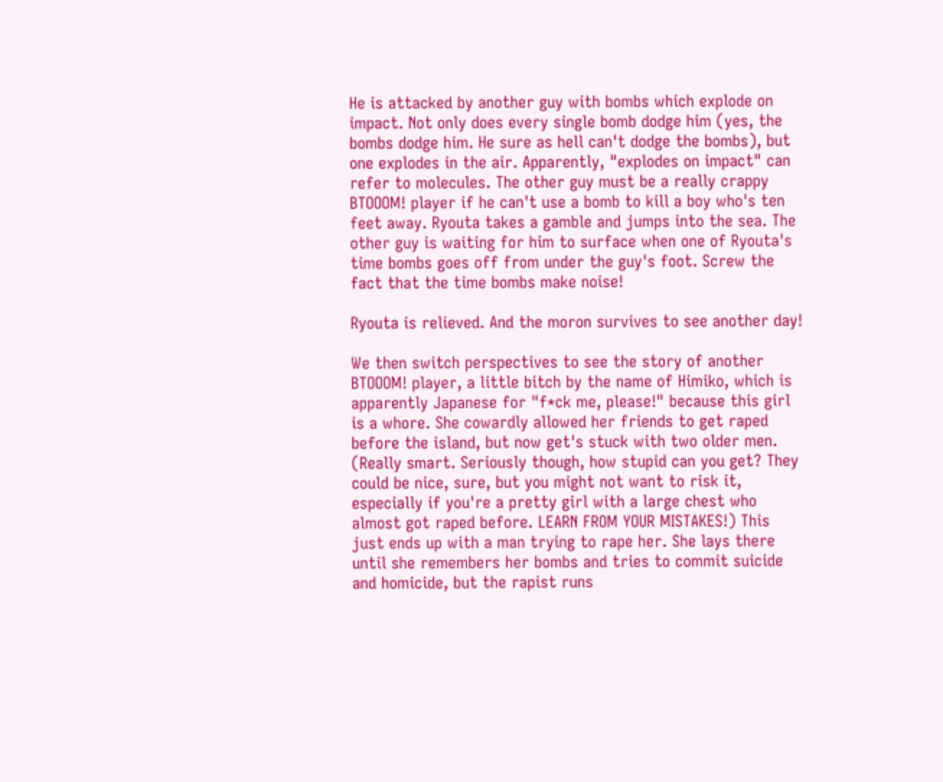He is attacked by another guy with bombs which explode on impact. Not only does every single bomb dodge him (yes, the bombs dodge him. He sure as hell can't dodge the bombs), but one explodes in the air. Apparently, "explodes on impact" can refer to molecules. The other guy must be a really crappy BTOOOM! player if he can't use a bomb to kill a boy who's ten feet away. Ryouta takes a gamble and jumps into the sea. The other guy is waiting for him to surface when one of Ryouta's time bombs goes off from under the guy's foot. Screw the fact that the time bombs make noise!

Ryouta is relieved. And the moron survives to see another day!

We then switch perspectives to see the story of another BTOOOM! player, a little bitch by the name of Himiko, which is apparently Japanese for "f*ck me, please!" because this girl is a whore. She cowardly allowed her friends to get raped before the island, but now get's stuck with two older men. (Really smart. Seriously though, how stupid can you get? They could be nice, sure, but you might not want to risk it, especially if you're a pretty girl with a large chest who almost got raped before. LEARN FROM YOUR MISTAKES!) This just ends up with a man trying to rape her. She lays there until she remembers her bombs and tries to commit suicide and homicide, but the rapist runs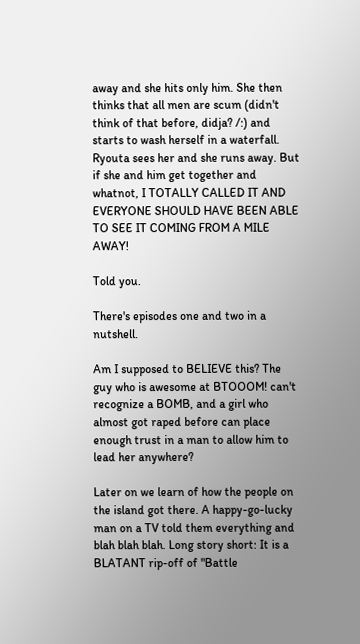away and she hits only him. She then thinks that all men are scum (didn't think of that before, didja? /:) and starts to wash herself in a waterfall. Ryouta sees her and she runs away. But if she and him get together and whatnot, I TOTALLY CALLED IT AND EVERYONE SHOULD HAVE BEEN ABLE TO SEE IT COMING FROM A MILE AWAY!

Told you.

There's episodes one and two in a nutshell.

Am I supposed to BELIEVE this? The guy who is awesome at BTOOOM! can't recognize a BOMB, and a girl who almost got raped before can place enough trust in a man to allow him to lead her anywhere?

Later on we learn of how the people on the island got there. A happy-go-lucky man on a TV told them everything and blah blah blah. Long story short: It is a BLATANT rip-off of "Battle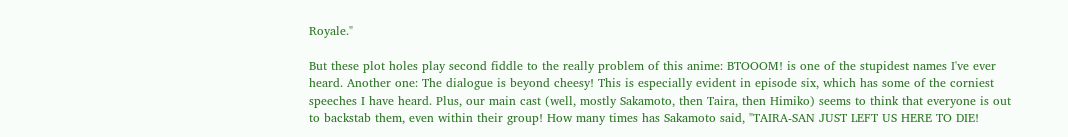Royale."

But these plot holes play second fiddle to the really problem of this anime: BTOOOM! is one of the stupidest names I've ever heard. Another one: The dialogue is beyond cheesy! This is especially evident in episode six, which has some of the corniest speeches I have heard. Plus, our main cast (well, mostly Sakamoto, then Taira, then Himiko) seems to think that everyone is out to backstab them, even within their group! How many times has Sakamoto said, "TAIRA-SAN JUST LEFT US HERE TO DIE!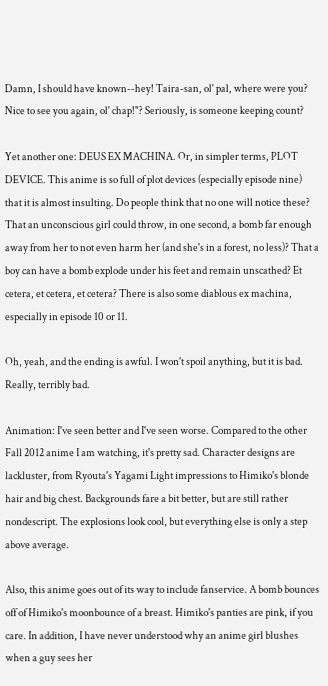Damn, I should have known--hey! Taira-san, ol' pal, where were you? Nice to see you again, ol' chap!"? Seriously, is someone keeping count?

Yet another one: DEUS EX MACHINA. Or, in simpler terms, PLOT DEVICE. This anime is so full of plot devices (especially episode nine) that it is almost insulting. Do people think that no one will notice these? That an unconscious girl could throw, in one second, a bomb far enough away from her to not even harm her (and she's in a forest, no less)? That a boy can have a bomb explode under his feet and remain unscathed? Et cetera, et cetera, et cetera? There is also some diablous ex machina, especially in episode 10 or 11.

Oh, yeah, and the ending is awful. I won't spoil anything, but it is bad. Really, terribly bad.

Animation: I've seen better and I've seen worse. Compared to the other Fall 2012 anime I am watching, it's pretty sad. Character designs are lackluster, from Ryouta's Yagami Light impressions to Himiko's blonde hair and big chest. Backgrounds fare a bit better, but are still rather nondescript. The explosions look cool, but everything else is only a step above average.

Also, this anime goes out of its way to include fanservice. A bomb bounces off of Himiko's moonbounce of a breast. Himiko's panties are pink, if you care. In addition, I have never understood why an anime girl blushes when a guy sees her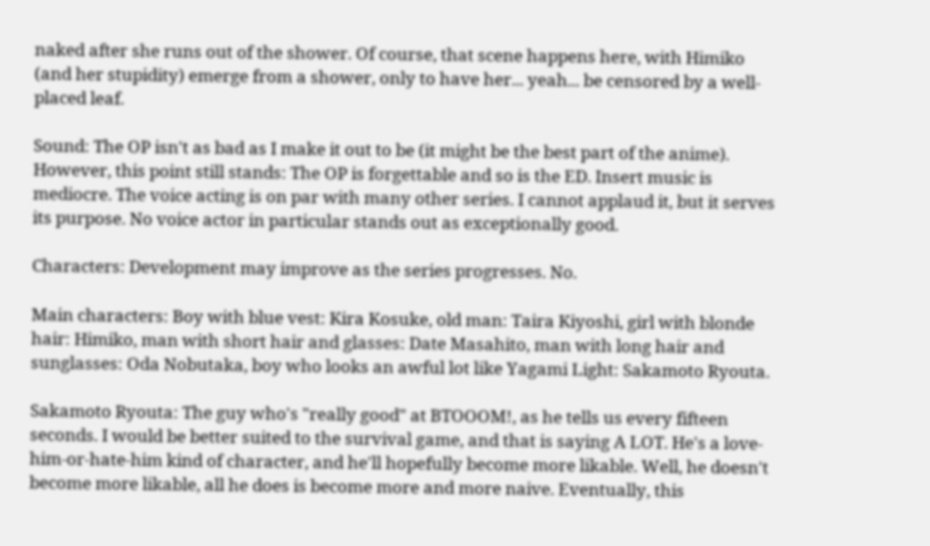naked after she runs out of the shower. Of course, that scene happens here, with Himiko (and her stupidity) emerge from a shower, only to have her... yeah... be censored by a well-placed leaf.

Sound: The OP isn't as bad as I make it out to be (it might be the best part of the anime). However, this point still stands: The OP is forgettable and so is the ED. Insert music is mediocre. The voice acting is on par with many other series. I cannot applaud it, but it serves its purpose. No voice actor in particular stands out as exceptionally good.

Characters: Development may improve as the series progresses. No.

Main characters: Boy with blue vest: Kira Kosuke, old man: Taira Kiyoshi, girl with blonde hair: Himiko, man with short hair and glasses: Date Masahito, man with long hair and sunglasses: Oda Nobutaka, boy who looks an awful lot like Yagami Light: Sakamoto Ryouta.

Sakamoto Ryouta: The guy who's "really good" at BTOOOM!, as he tells us every fifteen seconds. I would be better suited to the survival game, and that is saying A LOT. He's a love-him-or-hate-him kind of character, and he'll hopefully become more likable. Well, he doesn't become more likable, all he does is become more and more naive. Eventually, this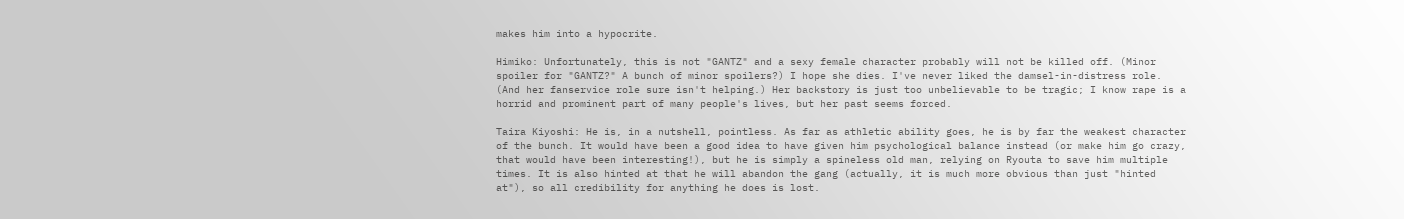makes him into a hypocrite.

Himiko: Unfortunately, this is not "GANTZ" and a sexy female character probably will not be killed off. (Minor spoiler for "GANTZ?" A bunch of minor spoilers?) I hope she dies. I've never liked the damsel-in-distress role. (And her fanservice role sure isn't helping.) Her backstory is just too unbelievable to be tragic; I know rape is a horrid and prominent part of many people's lives, but her past seems forced.

Taira Kiyoshi: He is, in a nutshell, pointless. As far as athletic ability goes, he is by far the weakest character of the bunch. It would have been a good idea to have given him psychological balance instead (or make him go crazy, that would have been interesting!), but he is simply a spineless old man, relying on Ryouta to save him multiple times. It is also hinted at that he will abandon the gang (actually, it is much more obvious than just "hinted at"), so all credibility for anything he does is lost.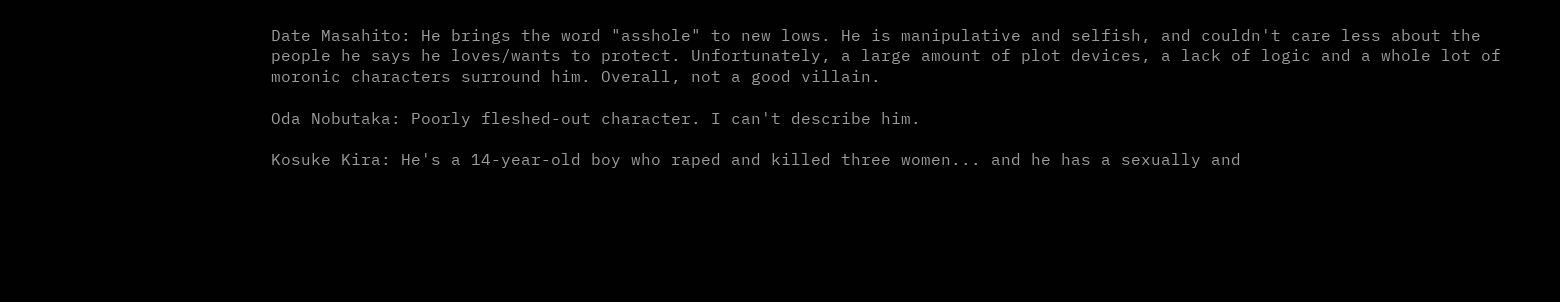Date Masahito: He brings the word "asshole" to new lows. He is manipulative and selfish, and couldn't care less about the people he says he loves/wants to protect. Unfortunately, a large amount of plot devices, a lack of logic and a whole lot of moronic characters surround him. Overall, not a good villain.

Oda Nobutaka: Poorly fleshed-out character. I can't describe him.

Kosuke Kira: He's a 14-year-old boy who raped and killed three women... and he has a sexually and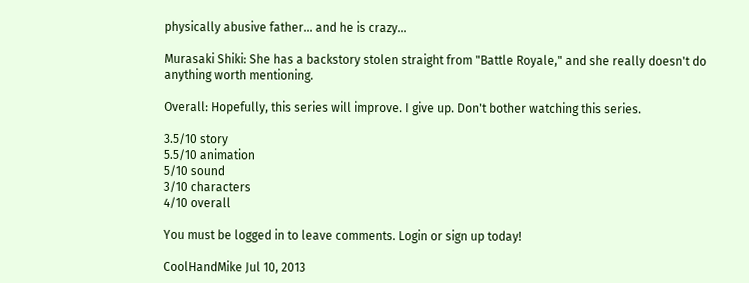physically abusive father... and he is crazy...

Murasaki Shiki: She has a backstory stolen straight from "Battle Royale," and she really doesn't do anything worth mentioning.

Overall: Hopefully, this series will improve. I give up. Don't bother watching this series.

3.5/10 story
5.5/10 animation
5/10 sound
3/10 characters
4/10 overall

You must be logged in to leave comments. Login or sign up today!

CoolHandMike Jul 10, 2013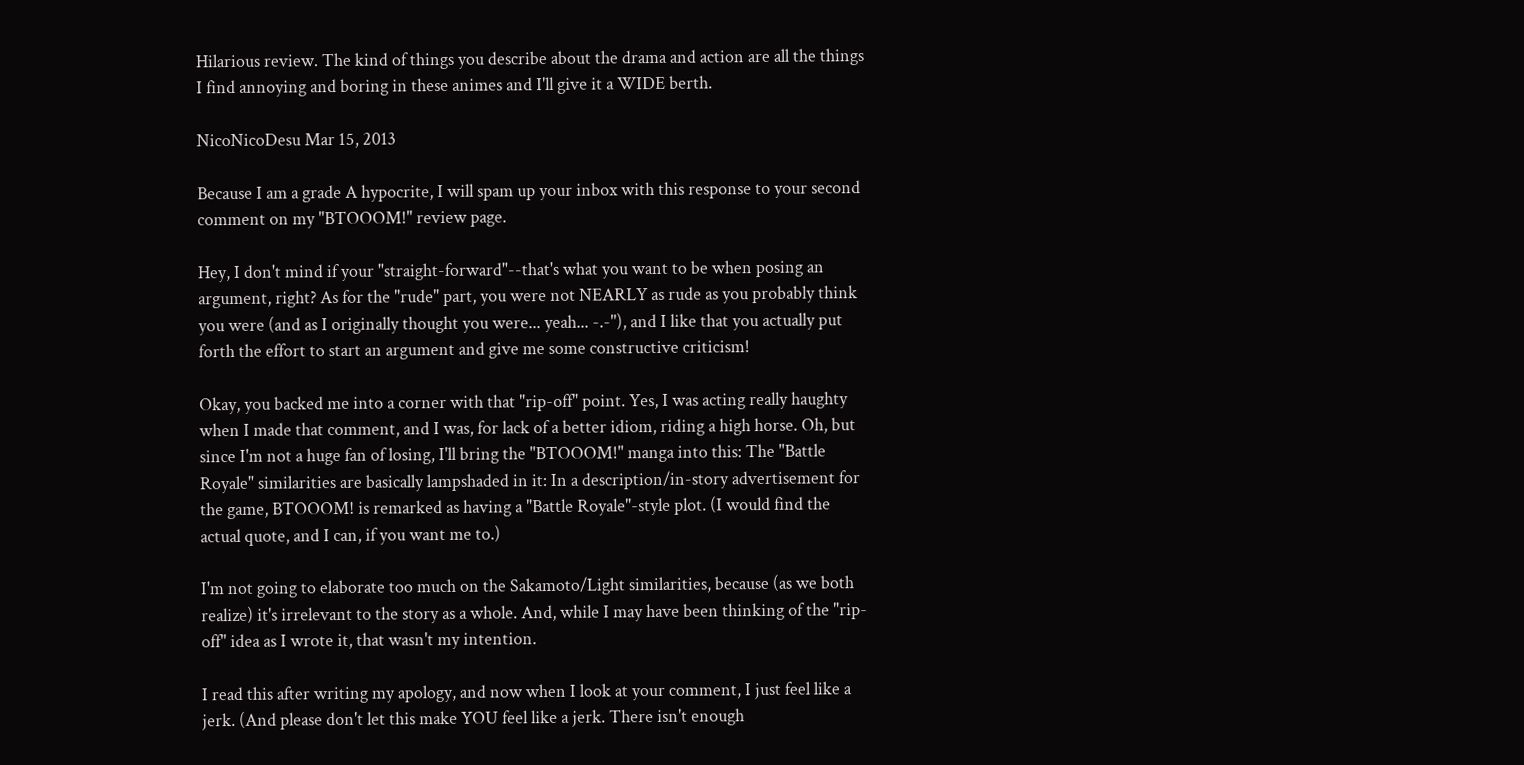Hilarious review. The kind of things you describe about the drama and action are all the things I find annoying and boring in these animes and I'll give it a WIDE berth.

NicoNicoDesu Mar 15, 2013

Because I am a grade A hypocrite, I will spam up your inbox with this response to your second comment on my "BTOOOM!" review page.

Hey, I don't mind if your "straight-forward"--that's what you want to be when posing an argument, right? As for the "rude" part, you were not NEARLY as rude as you probably think you were (and as I originally thought you were... yeah... -.-''), and I like that you actually put forth the effort to start an argument and give me some constructive criticism!

Okay, you backed me into a corner with that "rip-off" point. Yes, I was acting really haughty when I made that comment, and I was, for lack of a better idiom, riding a high horse. Oh, but since I'm not a huge fan of losing, I'll bring the "BTOOOM!" manga into this: The "Battle Royale" similarities are basically lampshaded in it: In a description/in-story advertisement for the game, BTOOOM! is remarked as having a "Battle Royale"-style plot. (I would find the actual quote, and I can, if you want me to.)

I'm not going to elaborate too much on the Sakamoto/Light similarities, because (as we both realize) it's irrelevant to the story as a whole. And, while I may have been thinking of the "rip-off" idea as I wrote it, that wasn't my intention.

I read this after writing my apology, and now when I look at your comment, I just feel like a jerk. (And please don't let this make YOU feel like a jerk. There isn't enough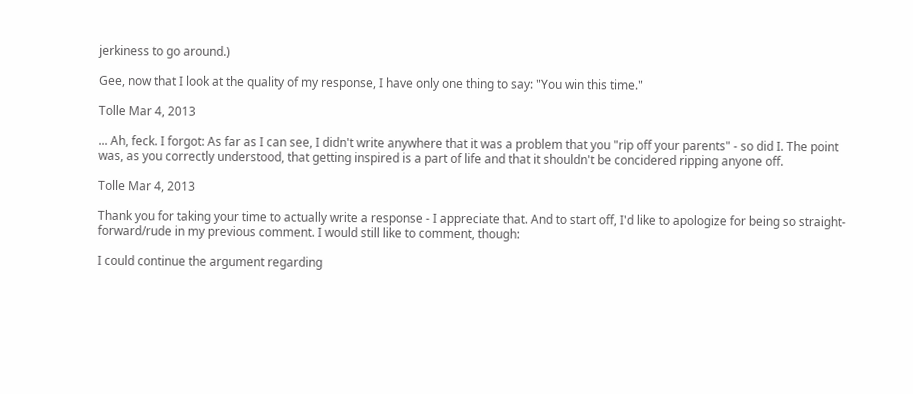jerkiness to go around.)

Gee, now that I look at the quality of my response, I have only one thing to say: "You win this time."

Tolle Mar 4, 2013

... Ah, feck. I forgot: As far as I can see, I didn't write anywhere that it was a problem that you "rip off your parents" - so did I. The point was, as you correctly understood, that getting inspired is a part of life and that it shouldn't be concidered ripping anyone off.

Tolle Mar 4, 2013

Thank you for taking your time to actually write a response - I appreciate that. And to start off, I'd like to apologize for being so straight-forward/rude in my previous comment. I would still like to comment, though:

I could continue the argument regarding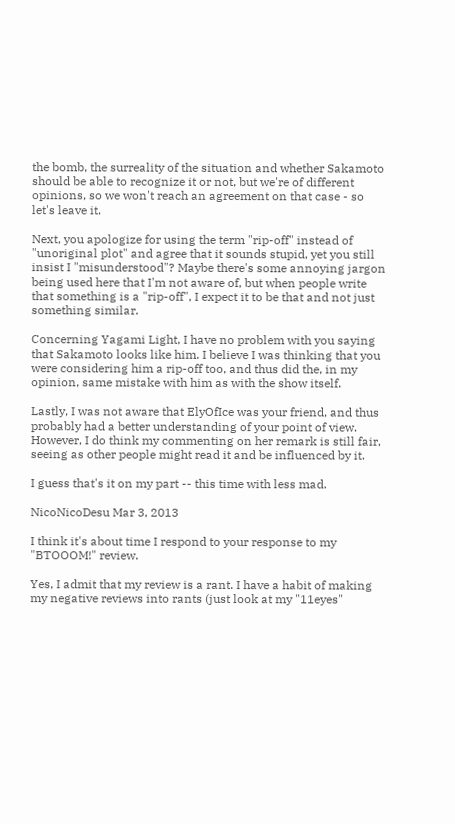the bomb, the surreality of the situation and whether Sakamoto should be able to recognize it or not, but we're of different opinions, so we won't reach an agreement on that case - so let's leave it.

Next, you apologize for using the term "rip-off" instead of "unoriginal plot" and agree that it sounds stupid, yet you still insist I "misunderstood"? Maybe there's some annoying jargon being used here that I'm not aware of, but when people write that something is a "rip-off", I expect it to be that and not just something similar.

Concerning Yagami Light, I have no problem with you saying that Sakamoto looks like him. I believe I was thinking that you were considering him a rip-off too, and thus did the, in my opinion, same mistake with him as with the show itself.

Lastly, I was not aware that ElyOfIce was your friend, and thus probably had a better understanding of your point of view. However, I do think my commenting on her remark is still fair, seeing as other people might read it and be influenced by it.

I guess that's it on my part -- this time with less mad.

NicoNicoDesu Mar 3, 2013

I think it's about time I respond to your response to my "BTOOOM!" review.

Yes, I admit that my review is a rant. I have a habit of making my negative reviews into rants (just look at my "11eyes"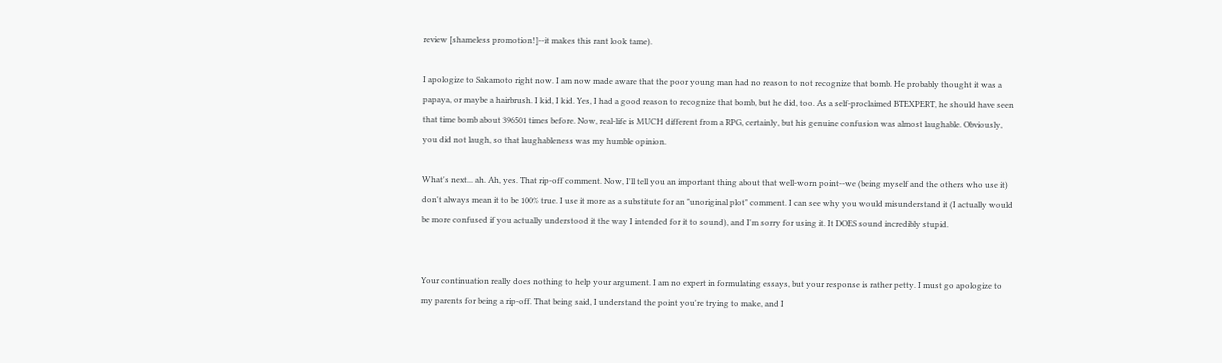review [shameless promotion!]--it makes this rant look tame).

I apologize to Sakamoto right now. I am now made aware that the poor young man had no reason to not recognize that bomb. He probably thought it was a papaya, or maybe a hairbrush. I kid, I kid. Yes, I had a good reason to recognize that bomb, but he did, too. As a self-proclaimed BTEXPERT, he should have seen that time bomb about 396501 times before. Now, real-life is MUCH different from a RPG, certainly, but his genuine confusion was almost laughable. Obviously, you did not laugh, so that laughableness was my humble opinion.

What's next... ah. Ah, yes. That rip-off comment. Now, I'll tell you an important thing about that well-worn point--we (being myself and the others who use it) don't always mean it to be 100% true. I use it more as a substitute for an "unoriginal plot" comment. I can see why you would misunderstand it (I actually would be more confused if you actually understood it the way I intended for it to sound), and I'm sorry for using it. It DOES sound incredibly stupid.


Your continuation really does nothing to help your argument. I am no expert in formulating essays, but your response is rather petty. I must go apologize to my parents for being a rip-off. That being said, I understand the point you're trying to make, and I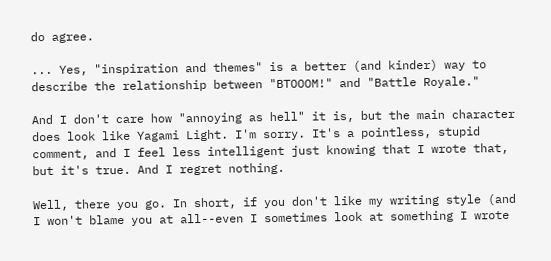do agree.

... Yes, "inspiration and themes" is a better (and kinder) way to describe the relationship between "BTOOOM!" and "Battle Royale."

And I don't care how "annoying as hell" it is, but the main character does look like Yagami Light. I'm sorry. It's a pointless, stupid comment, and I feel less intelligent just knowing that I wrote that, but it's true. And I regret nothing.

Well, there you go. In short, if you don't like my writing style (and I won't blame you at all--even I sometimes look at something I wrote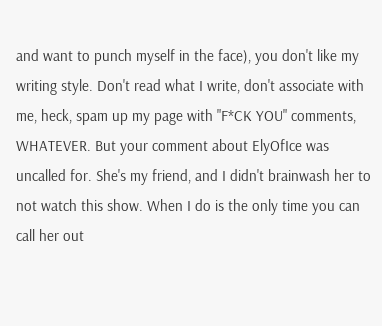and want to punch myself in the face), you don't like my writing style. Don't read what I write, don't associate with me, heck, spam up my page with "F*CK YOU" comments, WHATEVER. But your comment about ElyOfIce was uncalled for. She's my friend, and I didn't brainwash her to not watch this show. When I do is the only time you can call her out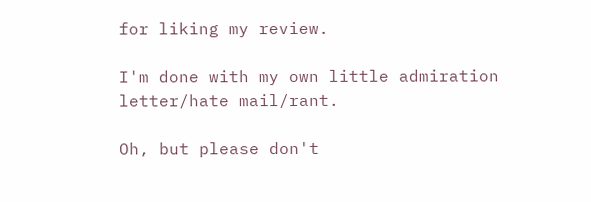for liking my review.

I'm done with my own little admiration letter/hate mail/rant.

Oh, but please don't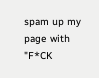spam up my page with "F*CK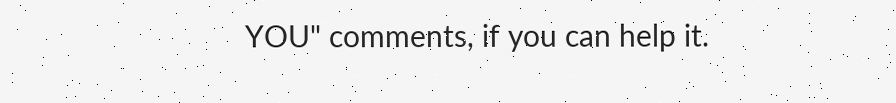YOU" comments, if you can help it.